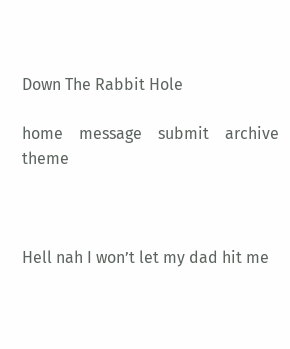Down The Rabbit Hole

home    message    submit    archive    theme



Hell nah I won’t let my dad hit me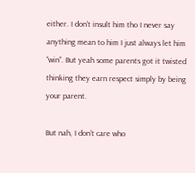either. I don’t insult him tho I never say anything mean to him I just always let him “win”. But yeah some parents got it twisted thinking they earn respect simply by being your parent.

But nah, I don’t care who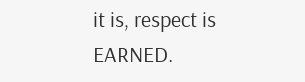it is, respect is EARNED.